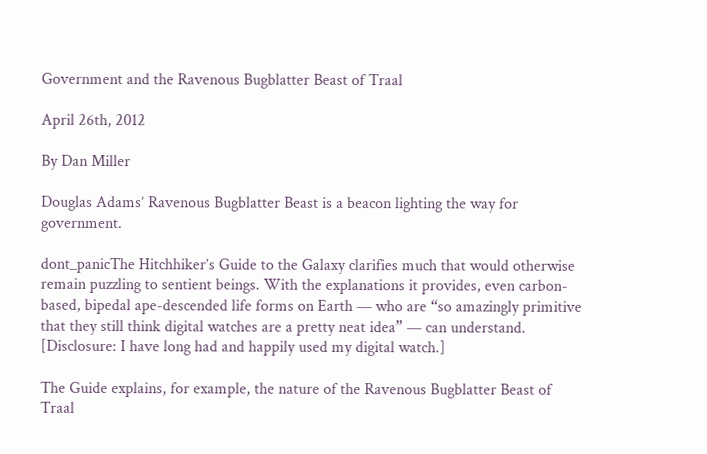Government and the Ravenous Bugblatter Beast of Traal

April 26th, 2012

By Dan Miller

Douglas Adams’ Ravenous Bugblatter Beast is a beacon lighting the way for government.

dont_panicThe Hitchhiker’s Guide to the Galaxy clarifies much that would otherwise remain puzzling to sentient beings. With the explanations it provides, even carbon-based, bipedal ape-descended life forms on Earth — who are “so amazingly primitive that they still think digital watches are a pretty neat idea” — can understand. [Disclosure: I have long had and happily used my digital watch.]

The Guide explains, for example, the nature of the Ravenous Bugblatter Beast of Traal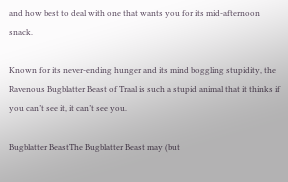and how best to deal with one that wants you for its mid-afternoon snack.

Known for its never-ending hunger and its mind boggling stupidity, the Ravenous Bugblatter Beast of Traal is such a stupid animal that it thinks if you can’t see it, it can’t see you.

Bugblatter BeastThe Bugblatter Beast may (but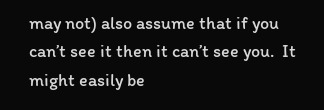may not) also assume that if you can’t see it then it can’t see you.  It might easily be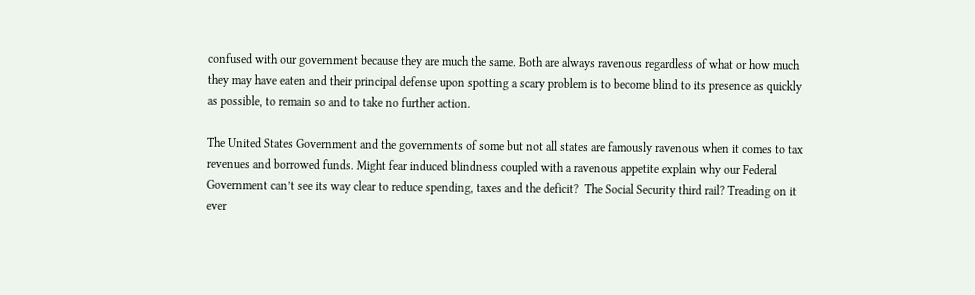confused with our government because they are much the same. Both are always ravenous regardless of what or how much they may have eaten and their principal defense upon spotting a scary problem is to become blind to its presence as quickly as possible, to remain so and to take no further action.

The United States Government and the governments of some but not all states are famously ravenous when it comes to tax revenues and borrowed funds. Might fear induced blindness coupled with a ravenous appetite explain why our Federal Government can’t see its way clear to reduce spending, taxes and the deficit?  The Social Security third rail? Treading on it ever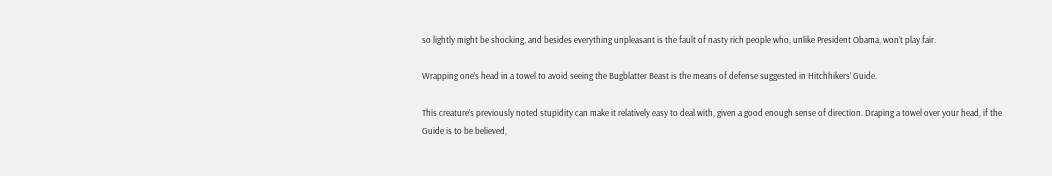so lightly might be shocking, and besides everything unpleasant is the fault of nasty rich people who, unlike President Obama, won’t play fair.

Wrapping one’s head in a towel to avoid seeing the Bugblatter Beast is the means of defense suggested in Hitchhikers’ Guide.

This creature’s previously noted stupidity can make it relatively easy to deal with, given a good enough sense of direction. Draping a towel over your head, if the Guide is to be believed,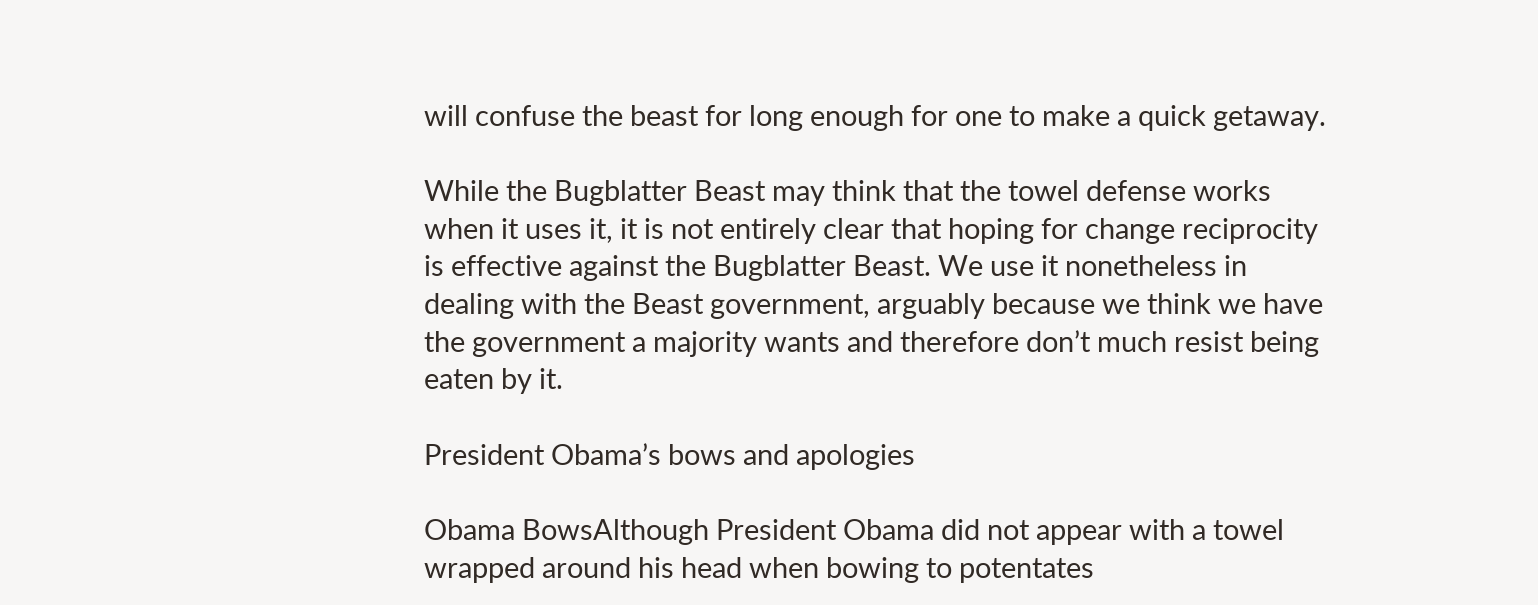will confuse the beast for long enough for one to make a quick getaway.

While the Bugblatter Beast may think that the towel defense works when it uses it, it is not entirely clear that hoping for change reciprocity is effective against the Bugblatter Beast. We use it nonetheless in dealing with the Beast government, arguably because we think we have the government a majority wants and therefore don’t much resist being eaten by it.

President Obama’s bows and apologies

Obama BowsAlthough President Obama did not appear with a towel wrapped around his head when bowing to potentates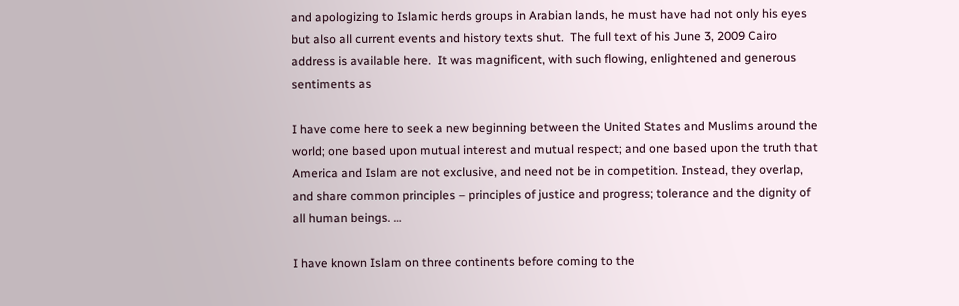and apologizing to Islamic herds groups in Arabian lands, he must have had not only his eyes but also all current events and history texts shut.  The full text of his June 3, 2009 Cairo address is available here.  It was magnificent, with such flowing, enlightened and generous sentiments as

I have come here to seek a new beginning between the United States and Muslims around the world; one based upon mutual interest and mutual respect; and one based upon the truth that America and Islam are not exclusive, and need not be in competition. Instead, they overlap, and share common principles – principles of justice and progress; tolerance and the dignity of all human beings. …

I have known Islam on three continents before coming to the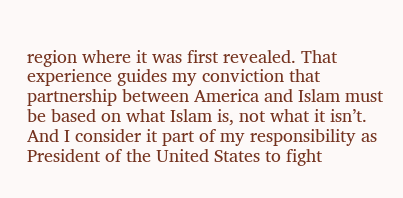region where it was first revealed. That experience guides my conviction that partnership between America and Islam must be based on what Islam is, not what it isn’t. And I consider it part of my responsibility as President of the United States to fight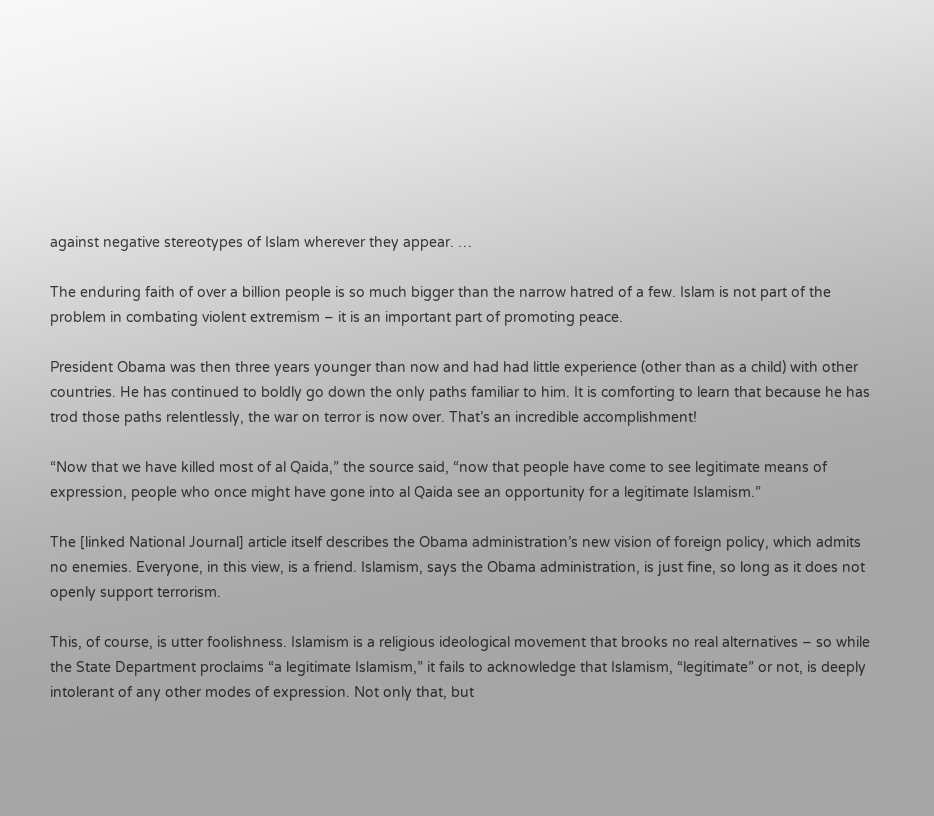against negative stereotypes of Islam wherever they appear. …

The enduring faith of over a billion people is so much bigger than the narrow hatred of a few. Islam is not part of the problem in combating violent extremism – it is an important part of promoting peace.

President Obama was then three years younger than now and had had little experience (other than as a child) with other countries. He has continued to boldly go down the only paths familiar to him. It is comforting to learn that because he has trod those paths relentlessly, the war on terror is now over. That’s an incredible accomplishment!

“Now that we have killed most of al Qaida,” the source said, “now that people have come to see legitimate means of expression, people who once might have gone into al Qaida see an opportunity for a legitimate Islamism.”

The [linked National Journal] article itself describes the Obama administration’s new vision of foreign policy, which admits no enemies. Everyone, in this view, is a friend. Islamism, says the Obama administration, is just fine, so long as it does not openly support terrorism.

This, of course, is utter foolishness. Islamism is a religious ideological movement that brooks no real alternatives – so while the State Department proclaims “a legitimate Islamism,” it fails to acknowledge that Islamism, “legitimate” or not, is deeply intolerant of any other modes of expression. Not only that, but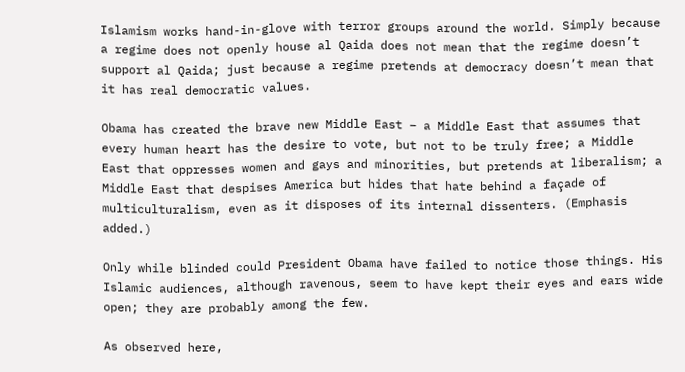Islamism works hand-in-glove with terror groups around the world. Simply because a regime does not openly house al Qaida does not mean that the regime doesn’t support al Qaida; just because a regime pretends at democracy doesn’t mean that it has real democratic values.

Obama has created the brave new Middle East – a Middle East that assumes that every human heart has the desire to vote, but not to be truly free; a Middle East that oppresses women and gays and minorities, but pretends at liberalism; a Middle East that despises America but hides that hate behind a façade of multiculturalism, even as it disposes of its internal dissenters. (Emphasis added.)

Only while blinded could President Obama have failed to notice those things. His Islamic audiences, although ravenous, seem to have kept their eyes and ears wide open; they are probably among the few.

As observed here,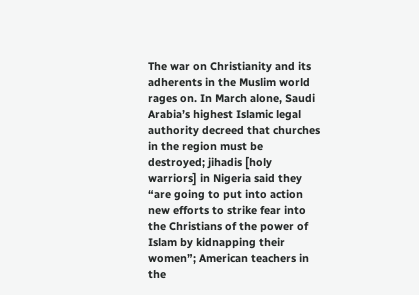The war on Christianity and its adherents in the Muslim world rages on. In March alone, Saudi Arabia’s highest Islamic legal authority decreed that churches in the region must be destroyed; jihadis [holy warriors] in Nigeria said they “are going to put into action new efforts to strike fear into the Christians of the power of Islam by kidnapping their women”; American teachers in the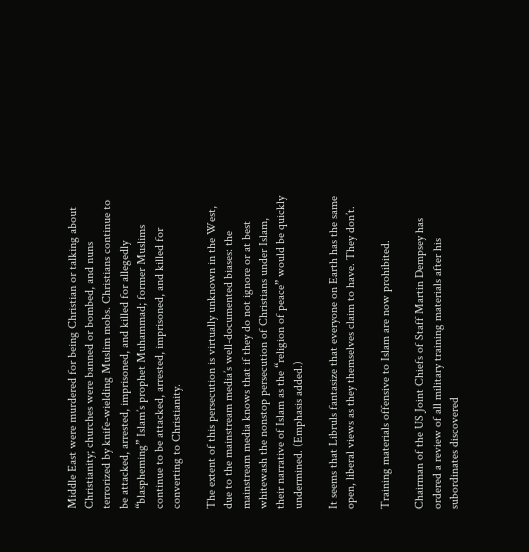Middle East were murdered for being Christian or talking about Christianity; churches were banned or bombed, and nuns terrorized by knife-wielding Muslim mobs. Christians continue to be attacked, arrested, imprisoned, and killed for allegedly “blaspheming” Islam’s prophet Muhammad; former Muslims continue to be attacked, arrested, imprisoned, and killed for converting to Christianity.

The extent of this persecution is virtually unknown in the West, due to the mainstream media’s well-documented biases: the mainstream media knows that if they do not ignore or at best whitewash the nonstop persecution of Christians under Islam, their narrative of Islam as the “religion of peace” would be quickly undermined. (Emphasis added.)

It seems that Libruls fantasize that everyone on Earth has the same open, liberal views as they themselves claim to have. They don’t.

Training materials offensive to Islam are now prohibited.

Chairman of the US Joint Chiefs of Staff Martin Dempsey has ordered a review of all military training materials after his subordinates discovered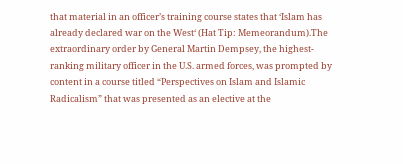that material in an officer’s training course states that ‘Islam has already declared war on the West‘ (Hat Tip: Memeorandum).The extraordinary order by General Martin Dempsey, the highest-ranking military officer in the U.S. armed forces, was prompted by content in a course titled “Perspectives on Islam and Islamic Radicalism” that was presented as an elective at the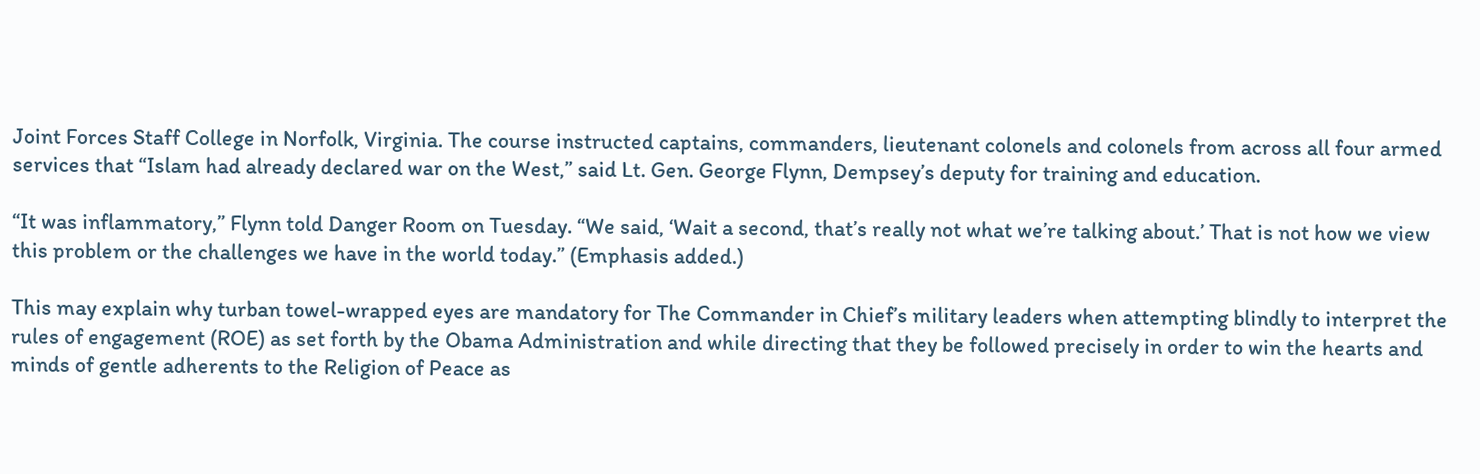Joint Forces Staff College in Norfolk, Virginia. The course instructed captains, commanders, lieutenant colonels and colonels from across all four armed services that “Islam had already declared war on the West,” said Lt. Gen. George Flynn, Dempsey’s deputy for training and education.

“It was inflammatory,” Flynn told Danger Room on Tuesday. “We said, ‘Wait a second, that’s really not what we’re talking about.’ That is not how we view this problem or the challenges we have in the world today.” (Emphasis added.)

This may explain why turban towel-wrapped eyes are mandatory for The Commander in Chief’s military leaders when attempting blindly to interpret the rules of engagement (ROE) as set forth by the Obama Administration and while directing that they be followed precisely in order to win the hearts and minds of gentle adherents to the Religion of Peace as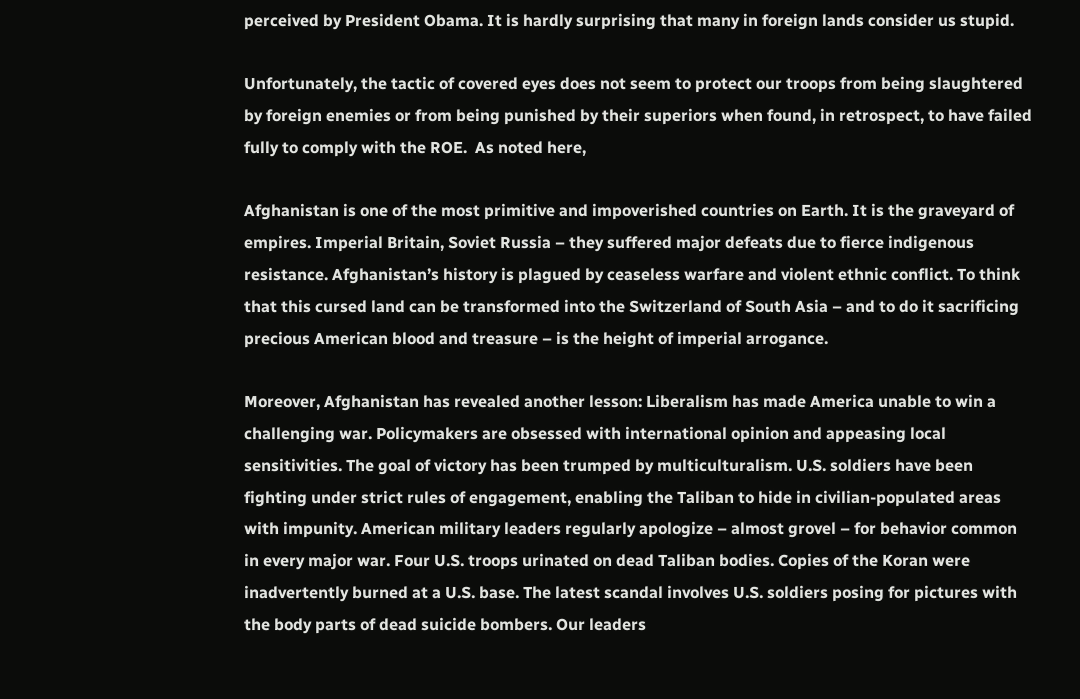perceived by President Obama. It is hardly surprising that many in foreign lands consider us stupid.

Unfortunately, the tactic of covered eyes does not seem to protect our troops from being slaughtered by foreign enemies or from being punished by their superiors when found, in retrospect, to have failed fully to comply with the ROE.  As noted here,

Afghanistan is one of the most primitive and impoverished countries on Earth. It is the graveyard of empires. Imperial Britain, Soviet Russia – they suffered major defeats due to fierce indigenous resistance. Afghanistan’s history is plagued by ceaseless warfare and violent ethnic conflict. To think that this cursed land can be transformed into the Switzerland of South Asia – and to do it sacrificing precious American blood and treasure – is the height of imperial arrogance.

Moreover, Afghanistan has revealed another lesson: Liberalism has made America unable to win a challenging war. Policymakers are obsessed with international opinion and appeasing local sensitivities. The goal of victory has been trumped by multiculturalism. U.S. soldiers have been fighting under strict rules of engagement, enabling the Taliban to hide in civilian-populated areas with impunity. American military leaders regularly apologize – almost grovel – for behavior common in every major war. Four U.S. troops urinated on dead Taliban bodies. Copies of the Koran were inadvertently burned at a U.S. base. The latest scandal involves U.S. soldiers posing for pictures with the body parts of dead suicide bombers. Our leaders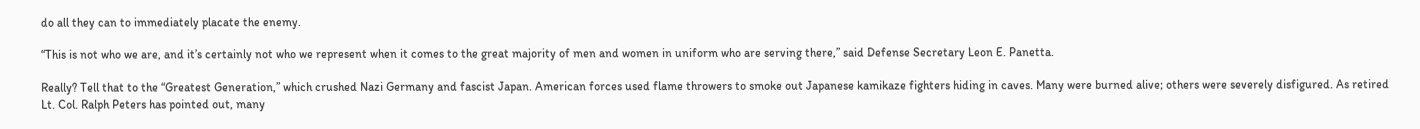do all they can to immediately placate the enemy.

“This is not who we are, and it’s certainly not who we represent when it comes to the great majority of men and women in uniform who are serving there,” said Defense Secretary Leon E. Panetta.

Really? Tell that to the “Greatest Generation,” which crushed Nazi Germany and fascist Japan. American forces used flame throwers to smoke out Japanese kamikaze fighters hiding in caves. Many were burned alive; others were severely disfigured. As retired Lt. Col. Ralph Peters has pointed out, many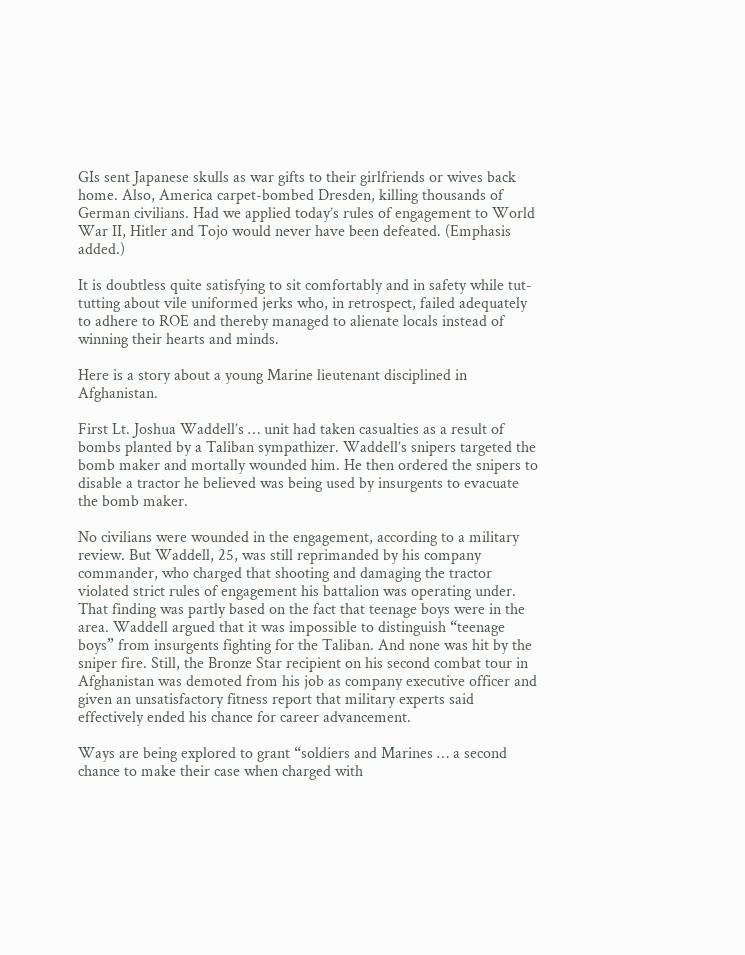GIs sent Japanese skulls as war gifts to their girlfriends or wives back home. Also, America carpet-bombed Dresden, killing thousands of German civilians. Had we applied today’s rules of engagement to World War II, Hitler and Tojo would never have been defeated. (Emphasis added.)

It is doubtless quite satisfying to sit comfortably and in safety while tut-tutting about vile uniformed jerks who, in retrospect, failed adequately to adhere to ROE and thereby managed to alienate locals instead of winning their hearts and minds.

Here is a story about a young Marine lieutenant disciplined in Afghanistan.

First Lt. Joshua Waddell’s … unit had taken casualties as a result of bombs planted by a Taliban sympathizer. Waddell’s snipers targeted the bomb maker and mortally wounded him. He then ordered the snipers to disable a tractor he believed was being used by insurgents to evacuate the bomb maker.

No civilians were wounded in the engagement, according to a military review. But Waddell, 25, was still reprimanded by his company commander, who charged that shooting and damaging the tractor violated strict rules of engagement his battalion was operating under. That finding was partly based on the fact that teenage boys were in the area. Waddell argued that it was impossible to distinguish “teenage boys” from insurgents fighting for the Taliban. And none was hit by the sniper fire. Still, the Bronze Star recipient on his second combat tour in Afghanistan was demoted from his job as company executive officer and given an unsatisfactory fitness report that military experts said effectively ended his chance for career advancement.

Ways are being explored to grant “soldiers and Marines … a second chance to make their case when charged with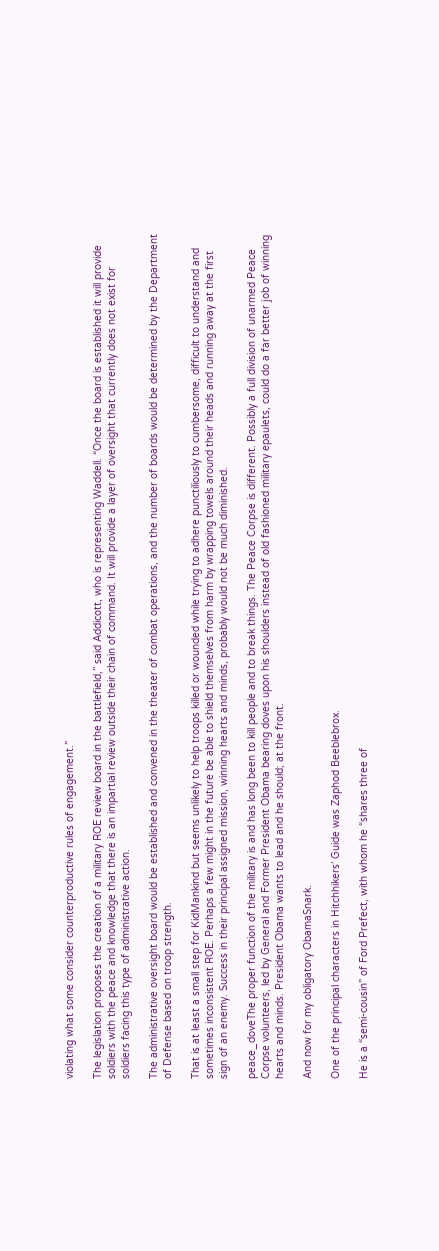violating what some consider counterproductive rules of engagement.”

The legislation proposes the creation of a military ROE review board in the battlefield,” said Addicott, who is representing Waddell. “Once the board is established it will provide soldiers with the peace and knowledge that there is an impartial review outside their chain of command. It will provide a layer of oversight that currently does not exist for soldiers facing this type of administrative action.

The administrative oversight board would be established and convened in the theater of combat operations, and the number of boards would be determined by the Department of Defense based on troop strength.

That is at least a small step for KidMankind but seems unlikely to help troops killed or wounded while trying to adhere punctiliously to cumbersome, difficult to understand and sometimes inconsistent ROE. Perhaps a few might in the future be able to shield themselves from harm by wrapping towels around their heads and running away at the first sign of an enemy. Success in their principal assigned mission, winning hearts and minds, probably would not be much diminished.

peace_doveThe proper function of the military is and has long been to kill people and to break things. The Peace Corpse is different. Possibly a full division of unarmed Peace Corpse volunteers, led by General and Former President Obama bearing doves upon his shoulders instead of old fashioned military epaulets, could do a far better job of winning hearts and minds. President Obama wants to lead and he should; at the front.

And now for my obligatory ObamaSnark.

One of the principal characters in Hitchhikers’ Guide was Zaphod Beeblebrox.

He is a “semi-cousin” of Ford Prefect, with whom he “shares three of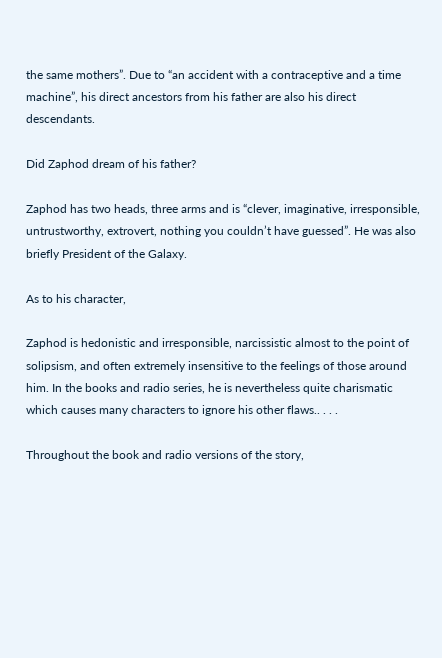the same mothers”. Due to “an accident with a contraceptive and a time machine”, his direct ancestors from his father are also his direct descendants.

Did Zaphod dream of his father?

Zaphod has two heads, three arms and is “clever, imaginative, irresponsible, untrustworthy, extrovert, nothing you couldn’t have guessed”. He was also briefly President of the Galaxy.

As to his character,

Zaphod is hedonistic and irresponsible, narcissistic almost to the point of solipsism, and often extremely insensitive to the feelings of those around him. In the books and radio series, he is nevertheless quite charismatic which causes many characters to ignore his other flaws.. . . .

Throughout the book and radio versions of the story,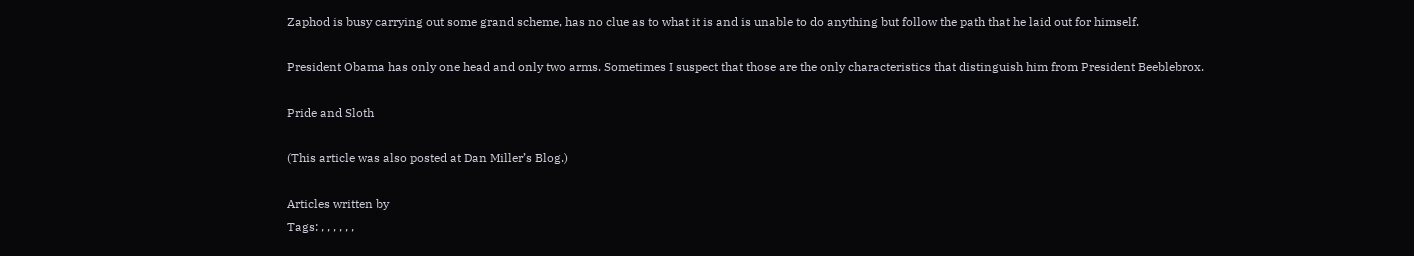Zaphod is busy carrying out some grand scheme, has no clue as to what it is and is unable to do anything but follow the path that he laid out for himself.

President Obama has only one head and only two arms. Sometimes I suspect that those are the only characteristics that distinguish him from President Beeblebrox.

Pride and Sloth

(This article was also posted at Dan Miller’s Blog.)

Articles written by
Tags: , , , , , ,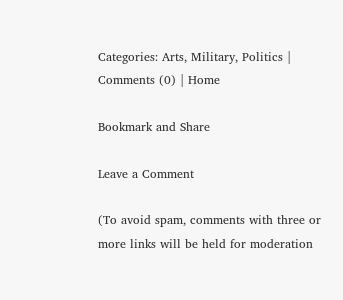Categories: Arts, Military, Politics | Comments (0) | Home

Bookmark and Share

Leave a Comment

(To avoid spam, comments with three or more links will be held for moderation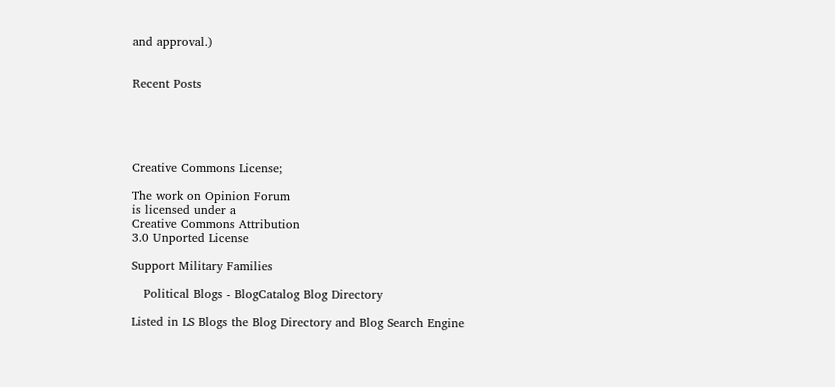and approval.)


Recent Posts





Creative Commons License;

The work on Opinion Forum
is licensed under a
Creative Commons Attribution
3.0 Unported License

Support Military Families

   Political Blogs - BlogCatalog Blog Directory

Listed in LS Blogs the Blog Directory and Blog Search Engine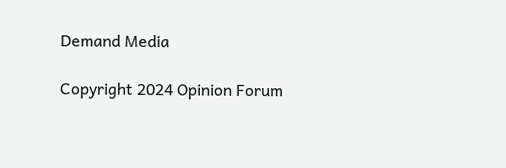Demand Media

Copyright 2024 Opinion Forum